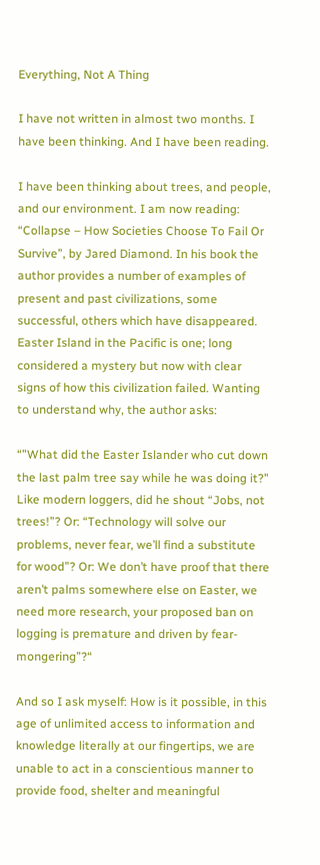Everything, Not A Thing

I have not written in almost two months. I have been thinking. And I have been reading.

I have been thinking about trees, and people, and our environment. I am now reading: “Collapse – How Societies Choose To Fail Or Survive”, by Jared Diamond. In his book the author provides a number of examples of present and past civilizations, some successful, others which have disappeared. Easter Island in the Pacific is one; long considered a mystery but now with clear signs of how this civilization failed. Wanting to understand why, the author asks:

“”What did the Easter Islander who cut down the last palm tree say while he was doing it?” Like modern loggers, did he shout “Jobs, not trees!”? Or: “Technology will solve our problems, never fear, we’ll find a substitute for wood”? Or: We don’t have proof that there aren’t palms somewhere else on Easter, we need more research, your proposed ban on logging is premature and driven by fear-mongering”?“

And so I ask myself: How is it possible, in this age of unlimited access to information and knowledge literally at our fingertips, we are unable to act in a conscientious manner to provide food, shelter and meaningful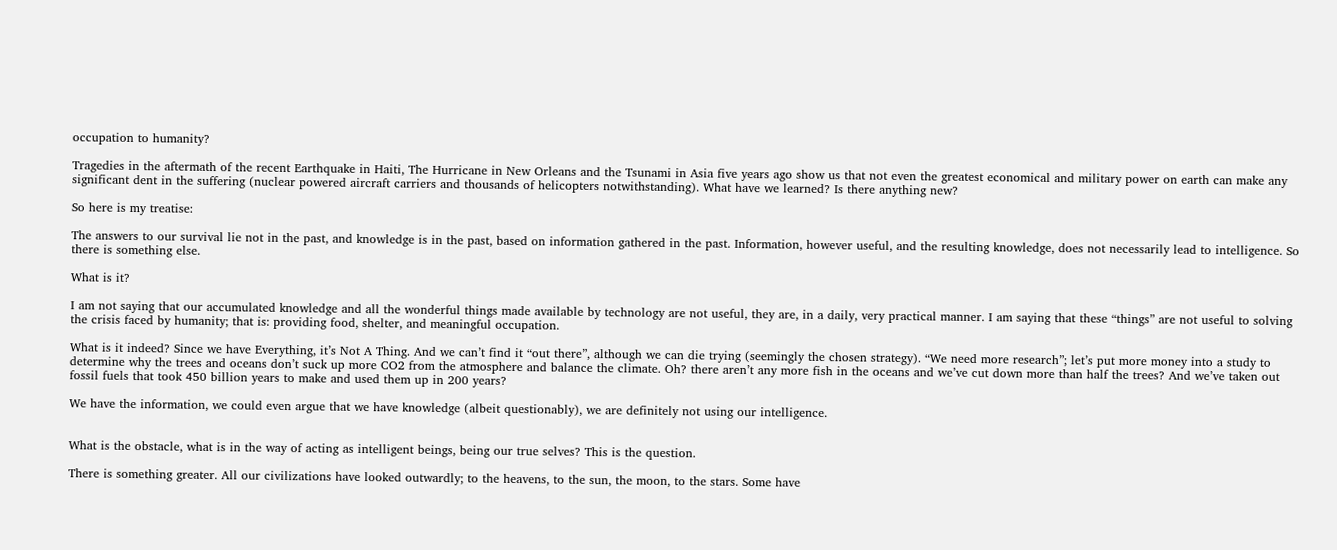occupation to humanity?

Tragedies in the aftermath of the recent Earthquake in Haiti, The Hurricane in New Orleans and the Tsunami in Asia five years ago show us that not even the greatest economical and military power on earth can make any significant dent in the suffering (nuclear powered aircraft carriers and thousands of helicopters notwithstanding). What have we learned? Is there anything new?

So here is my treatise:

The answers to our survival lie not in the past, and knowledge is in the past, based on information gathered in the past. Information, however useful, and the resulting knowledge, does not necessarily lead to intelligence. So there is something else.

What is it?

I am not saying that our accumulated knowledge and all the wonderful things made available by technology are not useful, they are, in a daily, very practical manner. I am saying that these “things” are not useful to solving the crisis faced by humanity; that is: providing food, shelter, and meaningful occupation.

What is it indeed? Since we have Everything, it’s Not A Thing. And we can’t find it “out there”, although we can die trying (seemingly the chosen strategy). “We need more research”; let’s put more money into a study to determine why the trees and oceans don’t suck up more CO2 from the atmosphere and balance the climate. Oh? there aren’t any more fish in the oceans and we’ve cut down more than half the trees? And we’ve taken out fossil fuels that took 450 billion years to make and used them up in 200 years?

We have the information, we could even argue that we have knowledge (albeit questionably), we are definitely not using our intelligence.


What is the obstacle, what is in the way of acting as intelligent beings, being our true selves? This is the question.

There is something greater. All our civilizations have looked outwardly; to the heavens, to the sun, the moon, to the stars. Some have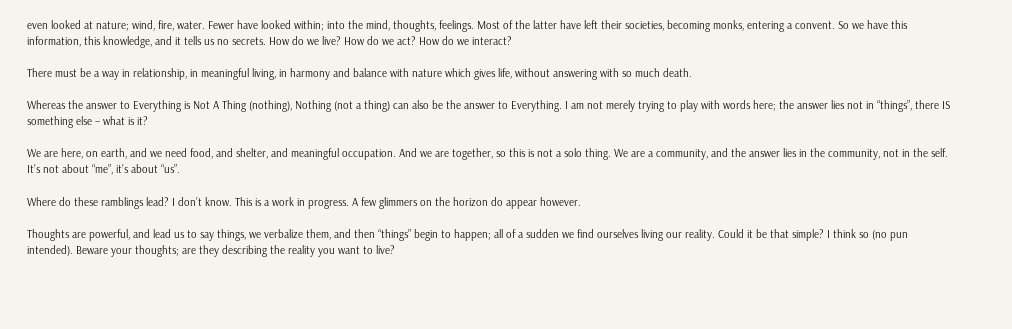even looked at nature; wind, fire, water. Fewer have looked within; into the mind, thoughts, feelings. Most of the latter have left their societies, becoming monks, entering a convent. So we have this information, this knowledge, and it tells us no secrets. How do we live? How do we act? How do we interact?

There must be a way in relationship, in meaningful living, in harmony and balance with nature which gives life, without answering with so much death.

Whereas the answer to Everything is Not A Thing (nothing), Nothing (not a thing) can also be the answer to Everything. I am not merely trying to play with words here; the answer lies not in “things”, there IS something else – what is it?

We are here, on earth, and we need food, and shelter, and meaningful occupation. And we are together, so this is not a solo thing. We are a community, and the answer lies in the community, not in the self. It’s not about “me”, it’s about “us”.

Where do these ramblings lead? I don’t know. This is a work in progress. A few glimmers on the horizon do appear however.

Thoughts are powerful, and lead us to say things, we verbalize them, and then “things” begin to happen; all of a sudden we find ourselves living our reality. Could it be that simple? I think so (no pun intended). Beware your thoughts; are they describing the reality you want to live?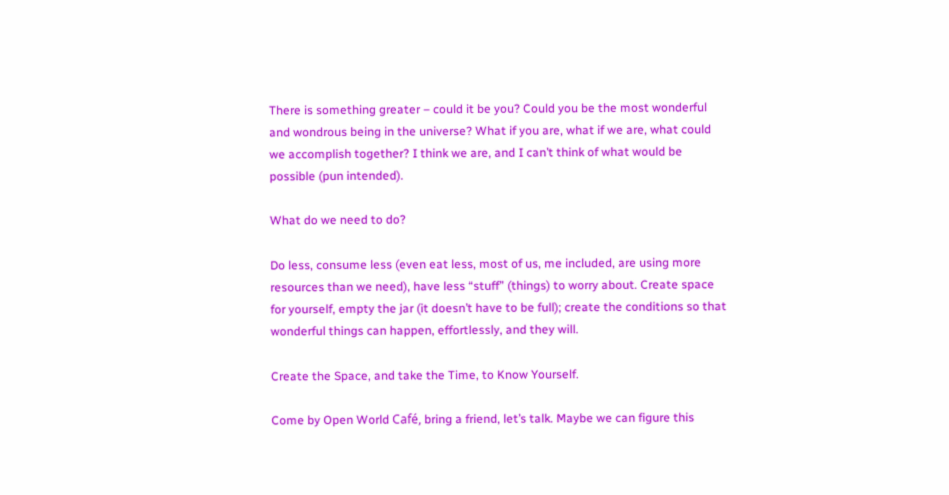There is something greater – could it be you? Could you be the most wonderful and wondrous being in the universe? What if you are, what if we are, what could we accomplish together? I think we are, and I can’t think of what would be possible (pun intended).

What do we need to do?

Do less, consume less (even eat less, most of us, me included, are using more resources than we need), have less “stuff” (things) to worry about. Create space for yourself, empty the jar (it doesn’t have to be full); create the conditions so that wonderful things can happen, effortlessly, and they will.

Create the Space, and take the Time, to Know Yourself.

Come by Open World Café, bring a friend, let’s talk. Maybe we can figure this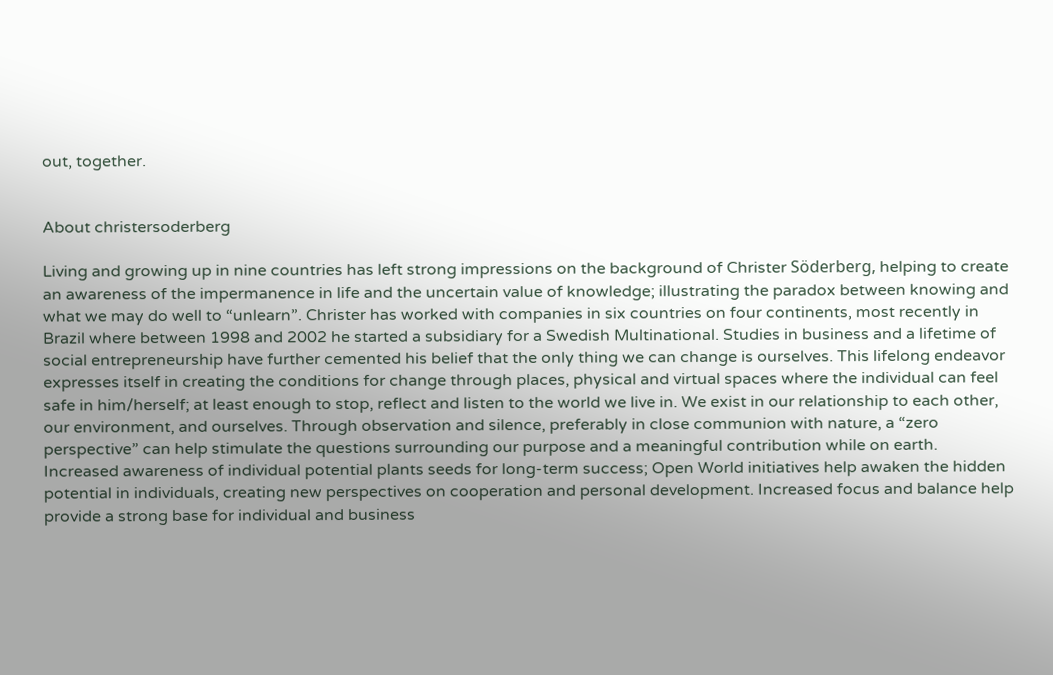out, together.


About christersoderberg

Living and growing up in nine countries has left strong impressions on the background of Christer Söderberg, helping to create an awareness of the impermanence in life and the uncertain value of knowledge; illustrating the paradox between knowing and what we may do well to “unlearn”. Christer has worked with companies in six countries on four continents, most recently in Brazil where between 1998 and 2002 he started a subsidiary for a Swedish Multinational. Studies in business and a lifetime of social entrepreneurship have further cemented his belief that the only thing we can change is ourselves. This lifelong endeavor expresses itself in creating the conditions for change through places, physical and virtual spaces where the individual can feel safe in him/herself; at least enough to stop, reflect and listen to the world we live in. We exist in our relationship to each other, our environment, and ourselves. Through observation and silence, preferably in close communion with nature, a “zero perspective” can help stimulate the questions surrounding our purpose and a meaningful contribution while on earth. Increased awareness of individual potential plants seeds for long-term success; Open World initiatives help awaken the hidden potential in individuals, creating new perspectives on cooperation and personal development. Increased focus and balance help provide a strong base for individual and business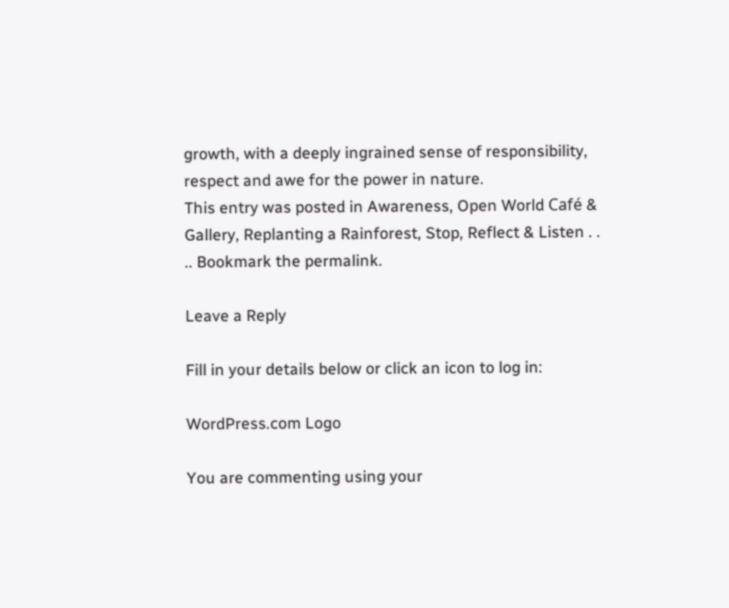growth, with a deeply ingrained sense of responsibility, respect and awe for the power in nature.
This entry was posted in Awareness, Open World Café & Gallery, Replanting a Rainforest, Stop, Reflect & Listen . . .. Bookmark the permalink.

Leave a Reply

Fill in your details below or click an icon to log in:

WordPress.com Logo

You are commenting using your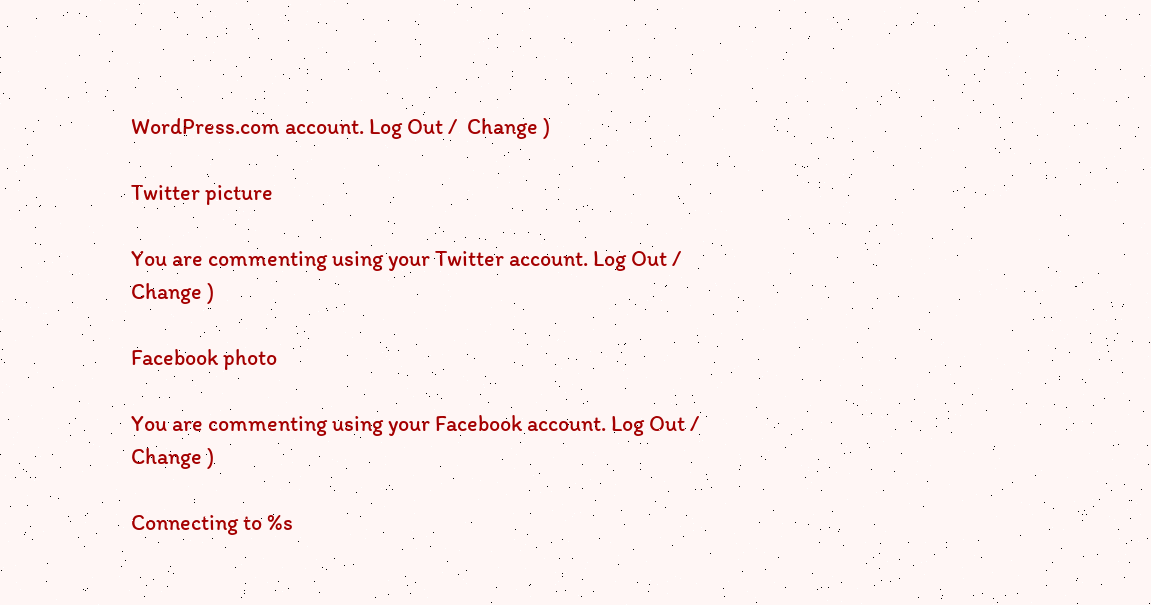WordPress.com account. Log Out /  Change )

Twitter picture

You are commenting using your Twitter account. Log Out /  Change )

Facebook photo

You are commenting using your Facebook account. Log Out /  Change )

Connecting to %s